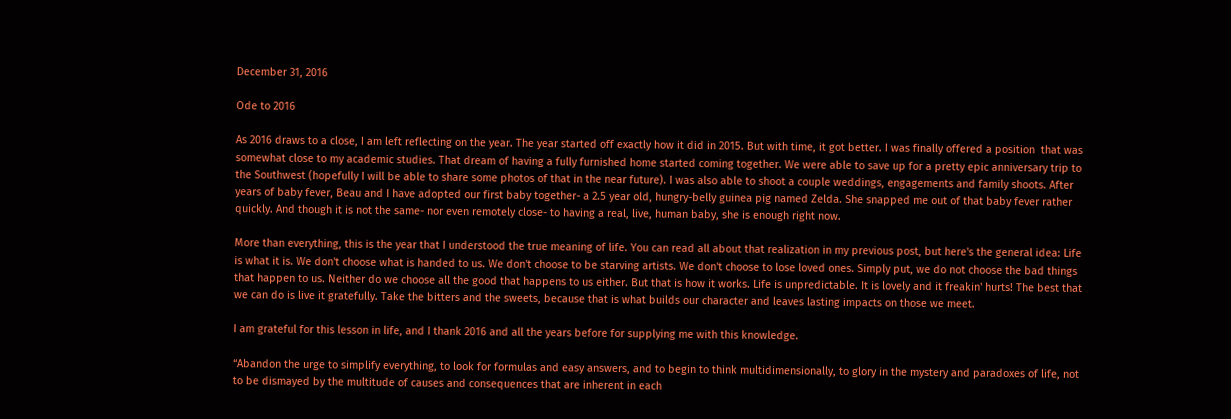December 31, 2016

Ode to 2016

As 2016 draws to a close, I am left reflecting on the year. The year started off exactly how it did in 2015. But with time, it got better. I was finally offered a position  that was somewhat close to my academic studies. That dream of having a fully furnished home started coming together. We were able to save up for a pretty epic anniversary trip to the Southwest (hopefully I will be able to share some photos of that in the near future). I was also able to shoot a couple weddings, engagements and family shoots. After years of baby fever, Beau and I have adopted our first baby together- a 2.5 year old, hungry-belly guinea pig named Zelda. She snapped me out of that baby fever rather quickly. And though it is not the same- nor even remotely close- to having a real, live, human baby, she is enough right now.

More than everything, this is the year that I understood the true meaning of life. You can read all about that realization in my previous post, but here's the general idea: Life is what it is. We don't choose what is handed to us. We don't choose to be starving artists. We don't choose to lose loved ones. Simply put, we do not choose the bad things that happen to us. Neither do we choose all the good that happens to us either. But that is how it works. Life is unpredictable. It is lovely and it freakin' hurts! The best that we can do is live it gratefully. Take the bitters and the sweets, because that is what builds our character and leaves lasting impacts on those we meet.

I am grateful for this lesson in life, and I thank 2016 and all the years before for supplying me with this knowledge.

“Abandon the urge to simplify everything, to look for formulas and easy answers, and to begin to think multidimensionally, to glory in the mystery and paradoxes of life, not to be dismayed by the multitude of causes and consequences that are inherent in each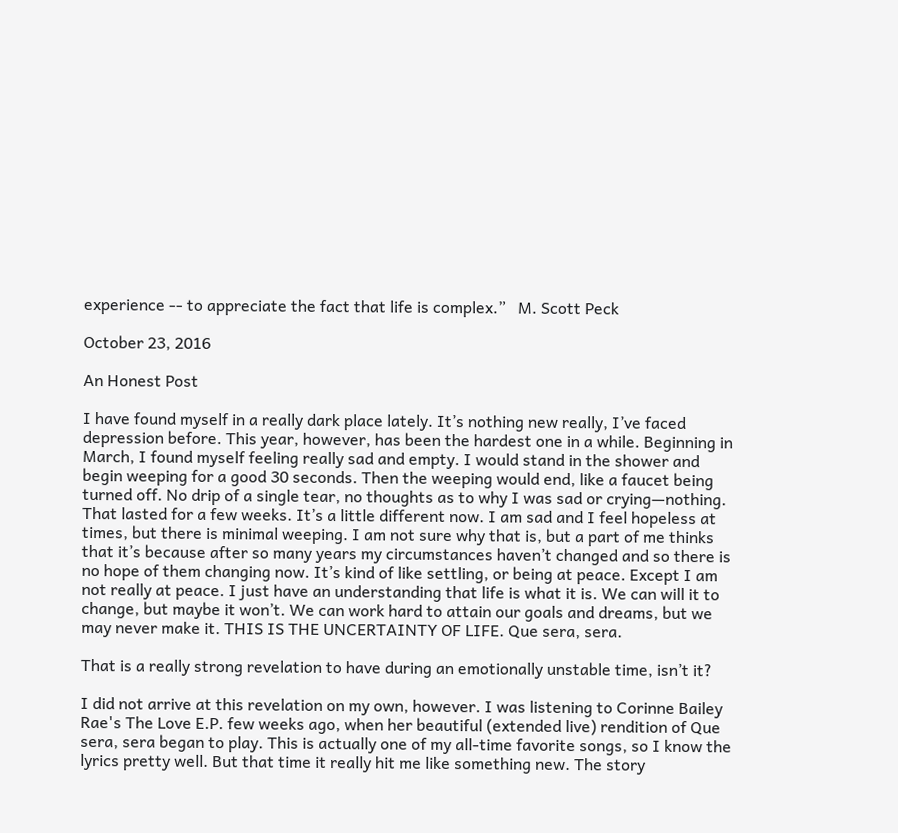experience -- to appreciate the fact that life is complex.”   M. Scott Peck

October 23, 2016

An Honest Post

I have found myself in a really dark place lately. It’s nothing new really, I’ve faced depression before. This year, however, has been the hardest one in a while. Beginning in March, I found myself feeling really sad and empty. I would stand in the shower and begin weeping for a good 30 seconds. Then the weeping would end, like a faucet being turned off. No drip of a single tear, no thoughts as to why I was sad or crying—nothing. That lasted for a few weeks. It’s a little different now. I am sad and I feel hopeless at times, but there is minimal weeping. I am not sure why that is, but a part of me thinks that it’s because after so many years my circumstances haven’t changed and so there is no hope of them changing now. It’s kind of like settling, or being at peace. Except I am not really at peace. I just have an understanding that life is what it is. We can will it to change, but maybe it won’t. We can work hard to attain our goals and dreams, but we may never make it. THIS IS THE UNCERTAINTY OF LIFE. Que sera, sera.

That is a really strong revelation to have during an emotionally unstable time, isn’t it?

I did not arrive at this revelation on my own, however. I was listening to Corinne Bailey Rae's The Love E.P. few weeks ago, when her beautiful (extended live) rendition of Que sera, sera began to play. This is actually one of my all-time favorite songs, so I know the lyrics pretty well. But that time it really hit me like something new. The story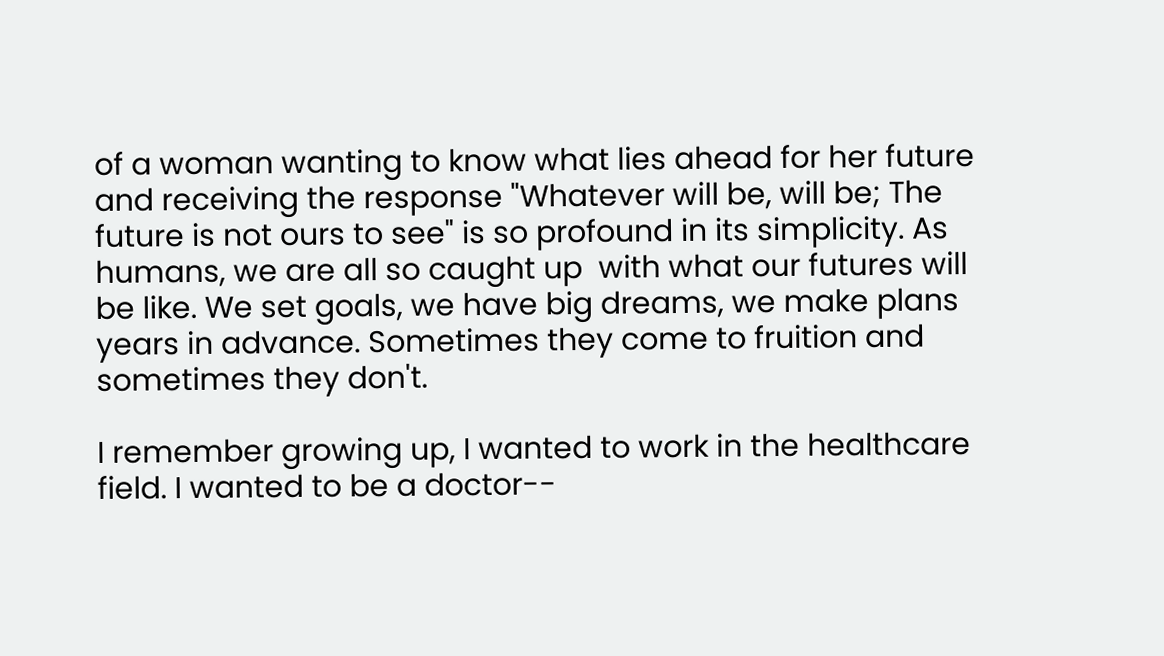of a woman wanting to know what lies ahead for her future and receiving the response "Whatever will be, will be; The future is not ours to see" is so profound in its simplicity. As humans, we are all so caught up  with what our futures will be like. We set goals, we have big dreams, we make plans years in advance. Sometimes they come to fruition and sometimes they don't.

I remember growing up, I wanted to work in the healthcare field. I wanted to be a doctor--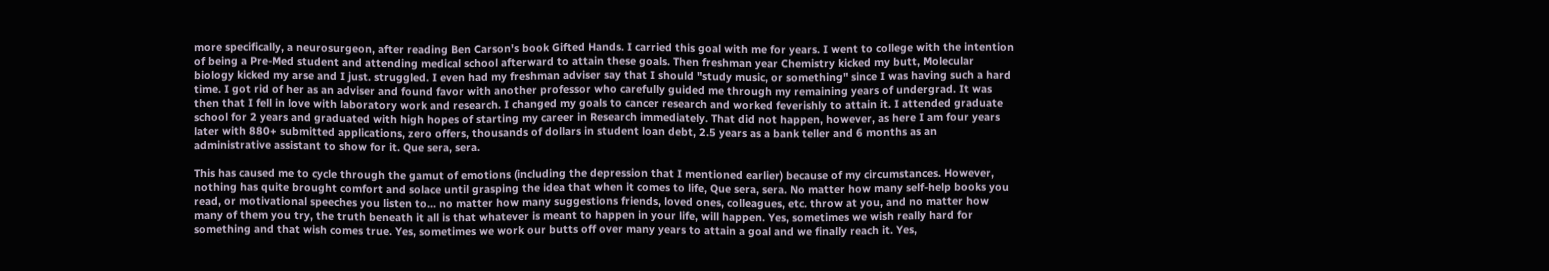more specifically, a neurosurgeon, after reading Ben Carson's book Gifted Hands. I carried this goal with me for years. I went to college with the intention of being a Pre-Med student and attending medical school afterward to attain these goals. Then freshman year Chemistry kicked my butt, Molecular biology kicked my arse and I just. struggled. I even had my freshman adviser say that I should "study music, or something" since I was having such a hard time. I got rid of her as an adviser and found favor with another professor who carefully guided me through my remaining years of undergrad. It was then that I fell in love with laboratory work and research. I changed my goals to cancer research and worked feverishly to attain it. I attended graduate school for 2 years and graduated with high hopes of starting my career in Research immediately. That did not happen, however, as here I am four years later with 880+ submitted applications, zero offers, thousands of dollars in student loan debt, 2.5 years as a bank teller and 6 months as an administrative assistant to show for it. Que sera, sera.

This has caused me to cycle through the gamut of emotions (including the depression that I mentioned earlier) because of my circumstances. However, nothing has quite brought comfort and solace until grasping the idea that when it comes to life, Que sera, sera. No matter how many self-help books you read, or motivational speeches you listen to... no matter how many suggestions friends, loved ones, colleagues, etc. throw at you, and no matter how many of them you try, the truth beneath it all is that whatever is meant to happen in your life, will happen. Yes, sometimes we wish really hard for something and that wish comes true. Yes, sometimes we work our butts off over many years to attain a goal and we finally reach it. Yes,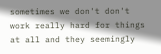sometimes we don't don't work really hard for things at all and they seemingly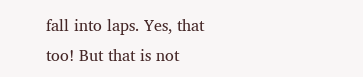fall into laps. Yes, that too! But that is not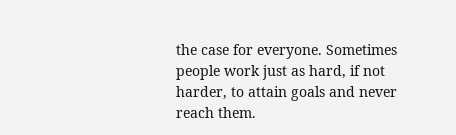the case for everyone. Sometimes people work just as hard, if not harder, to attain goals and never reach them.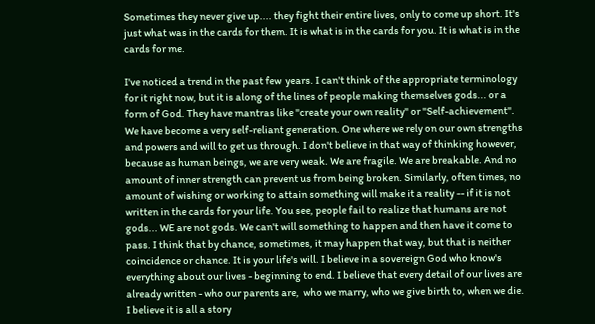Sometimes they never give up.... they fight their entire lives, only to come up short. It's just what was in the cards for them. It is what is in the cards for you. It is what is in the cards for me.

I've noticed a trend in the past few  years. I can't think of the appropriate terminology for it right now, but it is along of the lines of people making themselves gods... or a form of God. They have mantras like "create your own reality" or "Self-achievement". We have become a very self-reliant generation. One where we rely on our own strengths and powers and will to get us through. I don't believe in that way of thinking however, because as human beings, we are very weak. We are fragile. We are breakable. And no amount of inner strength can prevent us from being broken. Similarly, often times, no amount of wishing or working to attain something will make it a reality -- if it is not written in the cards for your life. You see, people fail to realize that humans are not gods... WE are not gods. We can't will something to happen and then have it come to pass. I think that by chance, sometimes, it may happen that way, but that is neither coincidence or chance. It is your life's will. I believe in a sovereign God who know's everything about our lives - beginning to end. I believe that every detail of our lives are already written - who our parents are,  who we marry, who we give birth to, when we die. I believe it is all a story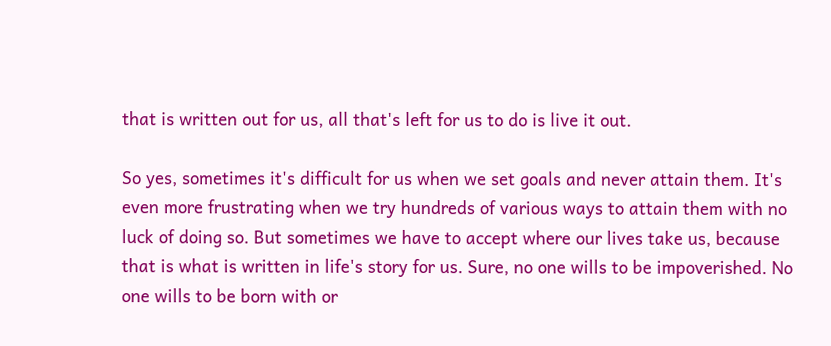that is written out for us, all that's left for us to do is live it out.

So yes, sometimes it's difficult for us when we set goals and never attain them. It's even more frustrating when we try hundreds of various ways to attain them with no luck of doing so. But sometimes we have to accept where our lives take us, because that is what is written in life's story for us. Sure, no one wills to be impoverished. No one wills to be born with or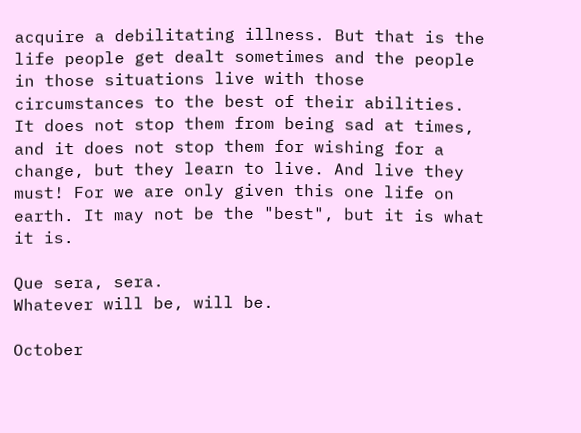acquire a debilitating illness. But that is the life people get dealt sometimes and the people in those situations live with those circumstances to the best of their abilities. It does not stop them from being sad at times, and it does not stop them for wishing for a change, but they learn to live. And live they must! For we are only given this one life on earth. It may not be the "best", but it is what it is.

Que sera, sera.
Whatever will be, will be.

October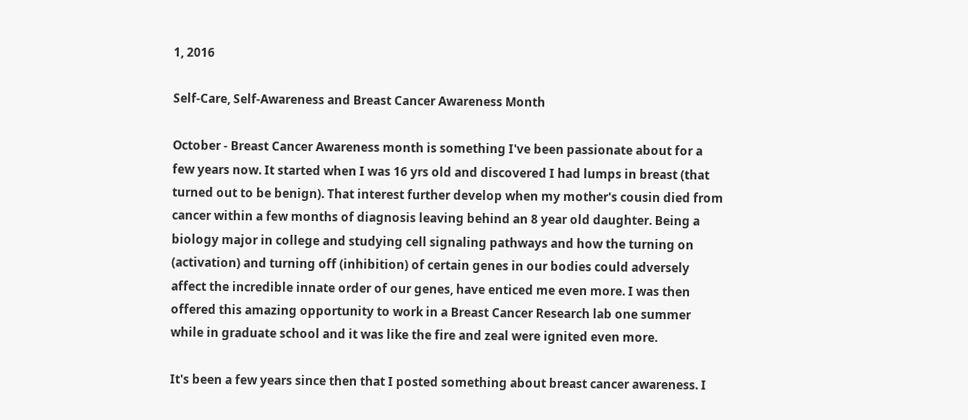1, 2016

Self-Care, Self-Awareness and Breast Cancer Awareness Month

October - Breast Cancer Awareness month is something I've been passionate about for a few years now. It started when I was 16 yrs old and discovered I had lumps in breast (that turned out to be benign). That interest further develop when my mother's cousin died from cancer within a few months of diagnosis leaving behind an 8 year old daughter. Being a biology major in college and studying cell signaling pathways and how the turning on (activation) and turning off (inhibition) of certain genes in our bodies could adversely affect the incredible innate order of our genes, have enticed me even more. I was then offered this amazing opportunity to work in a Breast Cancer Research lab one summer while in graduate school and it was like the fire and zeal were ignited even more.

It's been a few years since then that I posted something about breast cancer awareness. I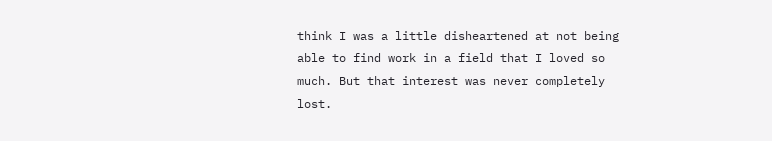think I was a little disheartened at not being able to find work in a field that I loved so much. But that interest was never completely lost.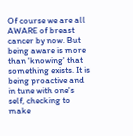Of course we are all AWARE of breast cancer by now. But being aware is more than 'knowing' that something exists. It is being proactive and in tune with one's self, checking to make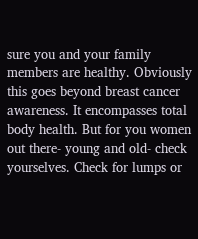sure you and your family members are healthy. Obviously this goes beyond breast cancer awareness. It encompasses total body health. But for you women out there- young and old- check yourselves. Check for lumps or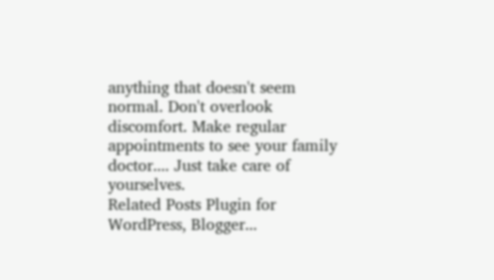anything that doesn't seem normal. Don't overlook discomfort. Make regular appointments to see your family doctor.... Just take care of yourselves.
Related Posts Plugin for WordPress, Blogger...